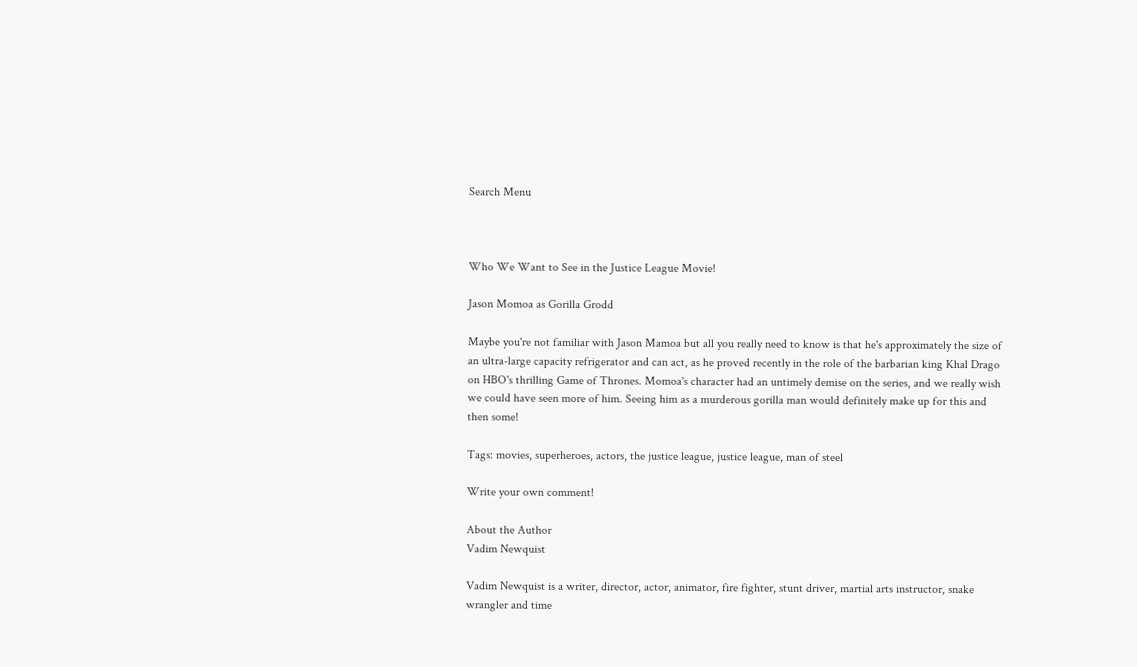Search Menu



Who We Want to See in the Justice League Movie!

Jason Momoa as Gorilla Grodd

Maybe you're not familiar with Jason Mamoa but all you really need to know is that he's approximately the size of an ultra-large capacity refrigerator and can act, as he proved recently in the role of the barbarian king Khal Drago on HBO's thrilling Game of Thrones. Momoa's character had an untimely demise on the series, and we really wish we could have seen more of him. Seeing him as a murderous gorilla man would definitely make up for this and then some!

Tags: movies, superheroes, actors, the justice league, justice league, man of steel

Write your own comment!

About the Author
Vadim Newquist

Vadim Newquist is a writer, director, actor, animator, fire fighter, stunt driver, martial arts instructor, snake wrangler and time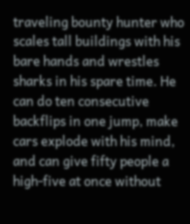traveling bounty hunter who scales tall buildings with his bare hands and wrestles sharks in his spare time. He can do ten consecutive backflips in one jump, make cars explode with his mind, and can give fifty people a high-five at once without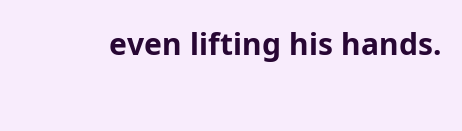even lifting his hands.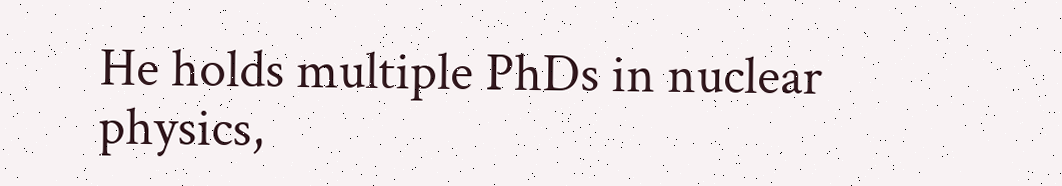He holds multiple PhDs in nuclear physics,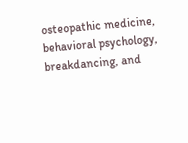osteopathic medicine, behavioral psychology, breakdancing, and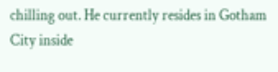chilling out. He currently resides in Gotham City inside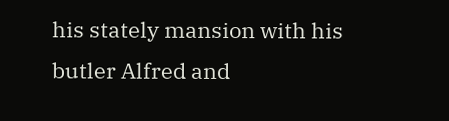his stately mansion with his butler Alfred and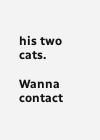his two cats.

Wanna contact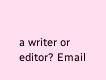a writer or editor? Email